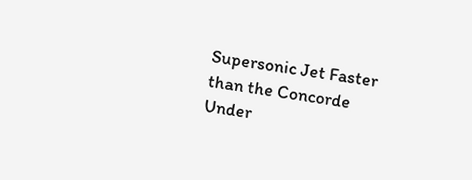Supersonic Jet Faster than the Concorde Under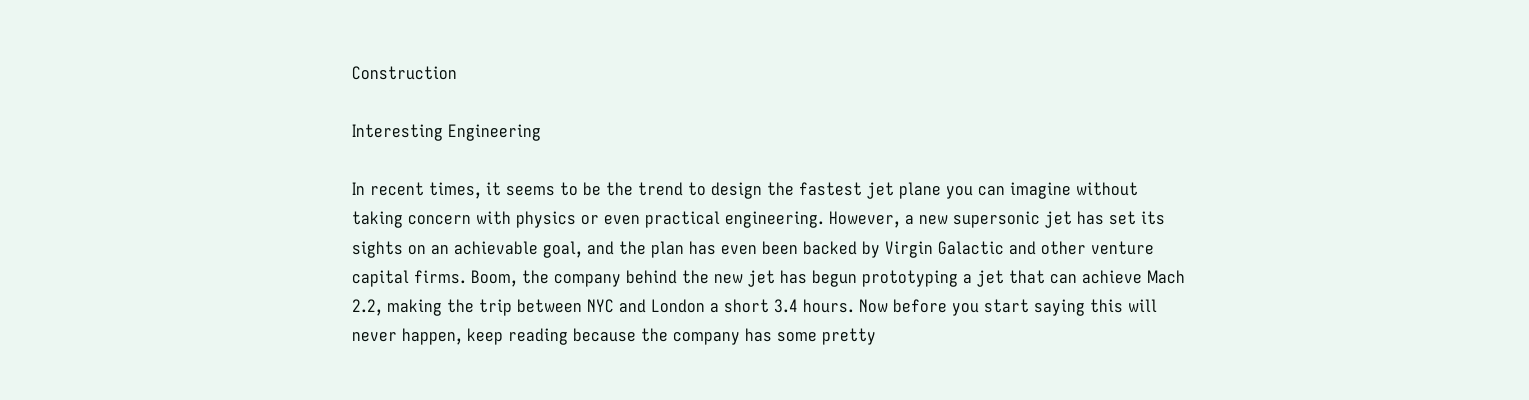Construction

Interesting Engineering

In recent times, it seems to be the trend to design the fastest jet plane you can imagine without taking concern with physics or even practical engineering. However, a new supersonic jet has set its sights on an achievable goal, and the plan has even been backed by Virgin Galactic and other venture capital firms. Boom, the company behind the new jet has begun prototyping a jet that can achieve Mach 2.2, making the trip between NYC and London a short 3.4 hours. Now before you start saying this will never happen, keep reading because the company has some pretty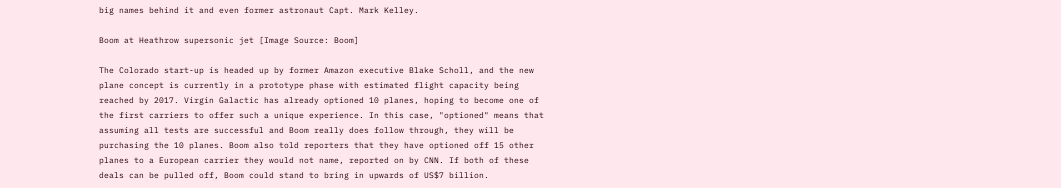big names behind it and even former astronaut Capt. Mark Kelley.

Boom at Heathrow supersonic jet [Image Source: Boom]

The Colorado start-up is headed up by former Amazon executive Blake Scholl, and the new plane concept is currently in a prototype phase with estimated flight capacity being reached by 2017. Virgin Galactic has already optioned 10 planes, hoping to become one of the first carriers to offer such a unique experience. In this case, "optioned" means that assuming all tests are successful and Boom really does follow through, they will be purchasing the 10 planes. Boom also told reporters that they have optioned off 15 other planes to a European carrier they would not name, reported on by CNN. If both of these deals can be pulled off, Boom could stand to bring in upwards of US$7 billion.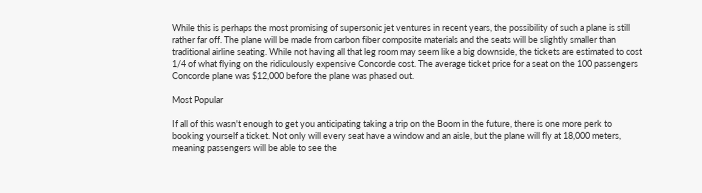While this is perhaps the most promising of supersonic jet ventures in recent years, the possibility of such a plane is still rather far off. The plane will be made from carbon fiber composite materials and the seats will be slightly smaller than traditional airline seating. While not having all that leg room may seem like a big downside, the tickets are estimated to cost 1/4 of what flying on the ridiculously expensive Concorde cost. The average ticket price for a seat on the 100 passengers Concorde plane was $12,000 before the plane was phased out.

Most Popular

If all of this wasn't enough to get you anticipating taking a trip on the Boom in the future, there is one more perk to booking yourself a ticket. Not only will every seat have a window and an aisle, but the plane will fly at 18,000 meters, meaning passengers will be able to see the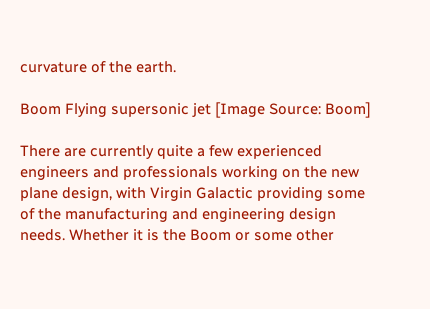curvature of the earth.

Boom Flying supersonic jet [Image Source: Boom]

There are currently quite a few experienced engineers and professionals working on the new plane design, with Virgin Galactic providing some of the manufacturing and engineering design needs. Whether it is the Boom or some other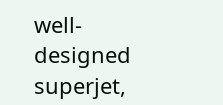well-designed superjet,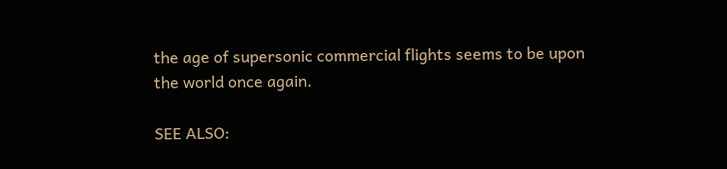the age of supersonic commercial flights seems to be upon the world once again.

SEE ALSO: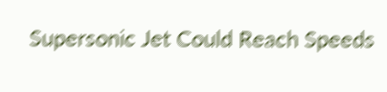Supersonic Jet Could Reach Speeds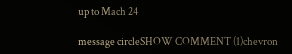up to Mach 24

message circleSHOW COMMENT (1)chevron